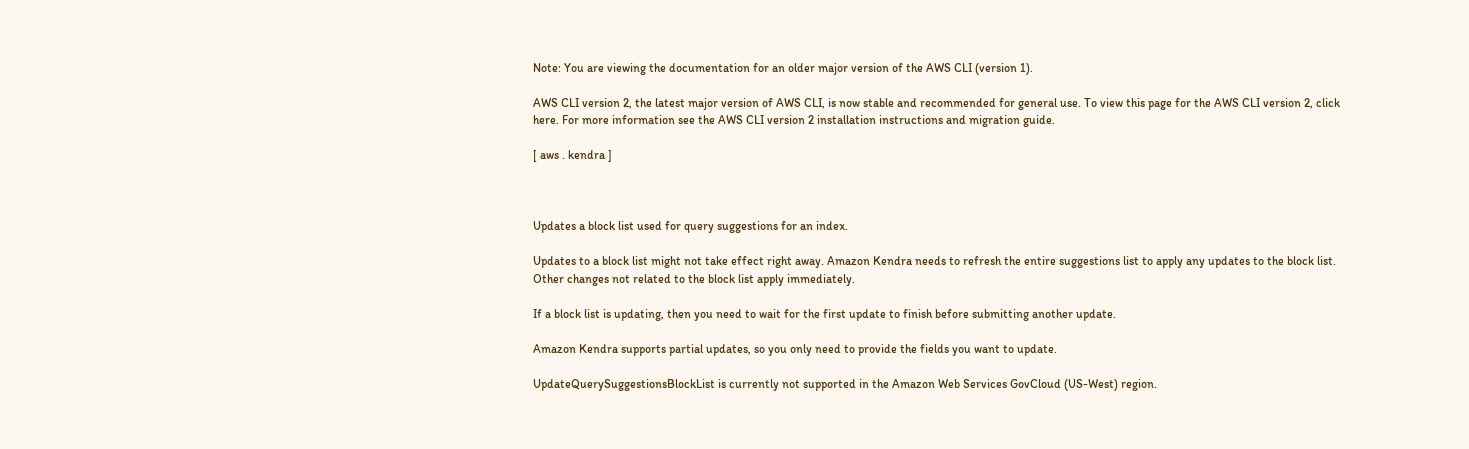Note: You are viewing the documentation for an older major version of the AWS CLI (version 1).

AWS CLI version 2, the latest major version of AWS CLI, is now stable and recommended for general use. To view this page for the AWS CLI version 2, click here. For more information see the AWS CLI version 2 installation instructions and migration guide.

[ aws . kendra ]



Updates a block list used for query suggestions for an index.

Updates to a block list might not take effect right away. Amazon Kendra needs to refresh the entire suggestions list to apply any updates to the block list. Other changes not related to the block list apply immediately.

If a block list is updating, then you need to wait for the first update to finish before submitting another update.

Amazon Kendra supports partial updates, so you only need to provide the fields you want to update.

UpdateQuerySuggestionsBlockList is currently not supported in the Amazon Web Services GovCloud (US-West) region.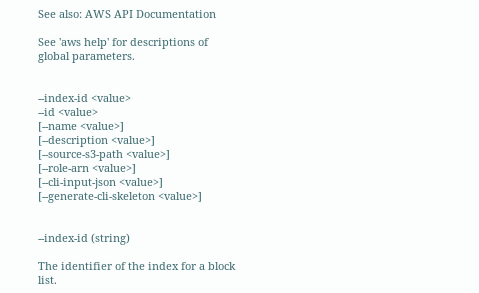See also: AWS API Documentation

See 'aws help' for descriptions of global parameters.


--index-id <value>
--id <value>
[--name <value>]
[--description <value>]
[--source-s3-path <value>]
[--role-arn <value>]
[--cli-input-json <value>]
[--generate-cli-skeleton <value>]


--index-id (string)

The identifier of the index for a block list.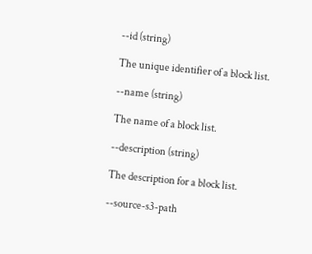--id (string)

The unique identifier of a block list.

--name (string)

The name of a block list.

--description (string)

The description for a block list.

--source-s3-path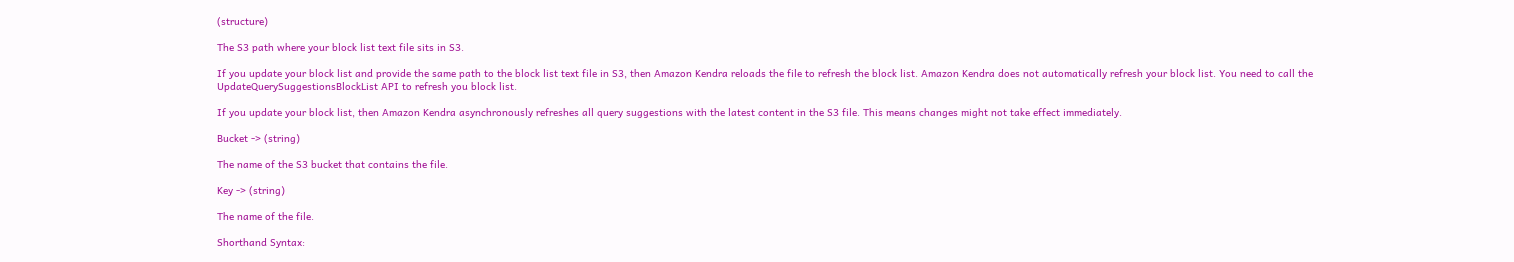(structure)

The S3 path where your block list text file sits in S3.

If you update your block list and provide the same path to the block list text file in S3, then Amazon Kendra reloads the file to refresh the block list. Amazon Kendra does not automatically refresh your block list. You need to call the UpdateQuerySuggestionsBlockList API to refresh you block list.

If you update your block list, then Amazon Kendra asynchronously refreshes all query suggestions with the latest content in the S3 file. This means changes might not take effect immediately.

Bucket -> (string)

The name of the S3 bucket that contains the file.

Key -> (string)

The name of the file.

Shorthand Syntax: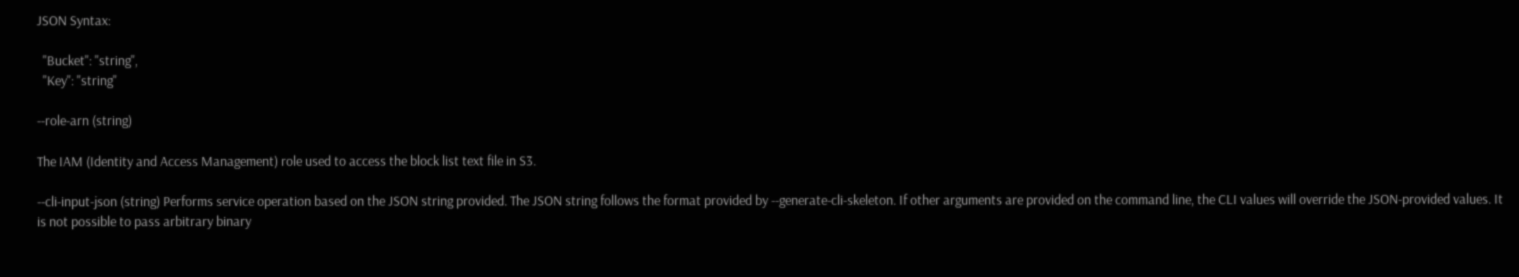JSON Syntax:

  "Bucket": "string",
  "Key": "string"

--role-arn (string)

The IAM (Identity and Access Management) role used to access the block list text file in S3.

--cli-input-json (string) Performs service operation based on the JSON string provided. The JSON string follows the format provided by --generate-cli-skeleton. If other arguments are provided on the command line, the CLI values will override the JSON-provided values. It is not possible to pass arbitrary binary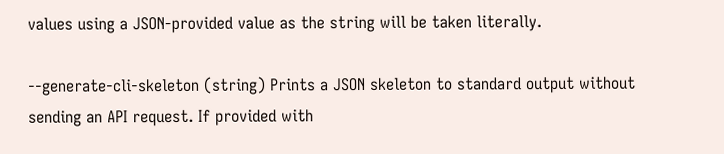values using a JSON-provided value as the string will be taken literally.

--generate-cli-skeleton (string) Prints a JSON skeleton to standard output without sending an API request. If provided with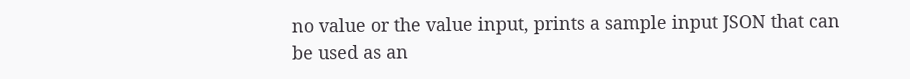no value or the value input, prints a sample input JSON that can be used as an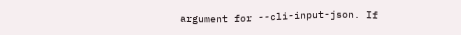argument for --cli-input-json. If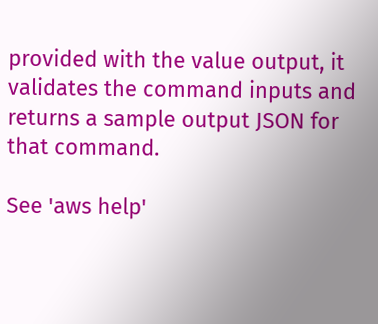provided with the value output, it validates the command inputs and returns a sample output JSON for that command.

See 'aws help'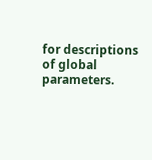for descriptions of global parameters.